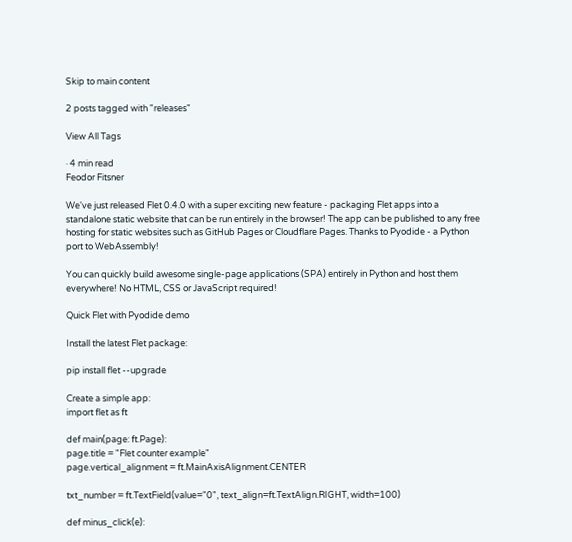Skip to main content

2 posts tagged with "releases"

View All Tags

· 4 min read
Feodor Fitsner

We've just released Flet 0.4.0 with a super exciting new feature - packaging Flet apps into a standalone static website that can be run entirely in the browser! The app can be published to any free hosting for static websites such as GitHub Pages or Cloudflare Pages. Thanks to Pyodide - a Python port to WebAssembly!

You can quickly build awesome single-page applications (SPA) entirely in Python and host them everywhere! No HTML, CSS or JavaScript required!

Quick Flet with Pyodide demo

Install the latest Flet package:

pip install flet --upgrade

Create a simple app:
import flet as ft

def main(page: ft.Page):
page.title = "Flet counter example"
page.vertical_alignment = ft.MainAxisAlignment.CENTER

txt_number = ft.TextField(value="0", text_align=ft.TextAlign.RIGHT, width=100)

def minus_click(e):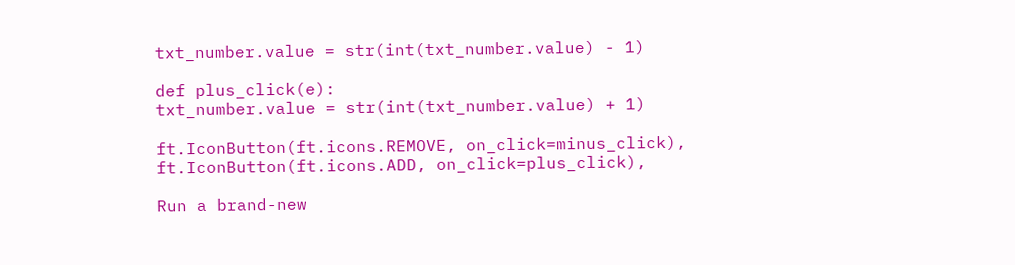txt_number.value = str(int(txt_number.value) - 1)

def plus_click(e):
txt_number.value = str(int(txt_number.value) + 1)

ft.IconButton(ft.icons.REMOVE, on_click=minus_click),
ft.IconButton(ft.icons.ADD, on_click=plus_click),

Run a brand-new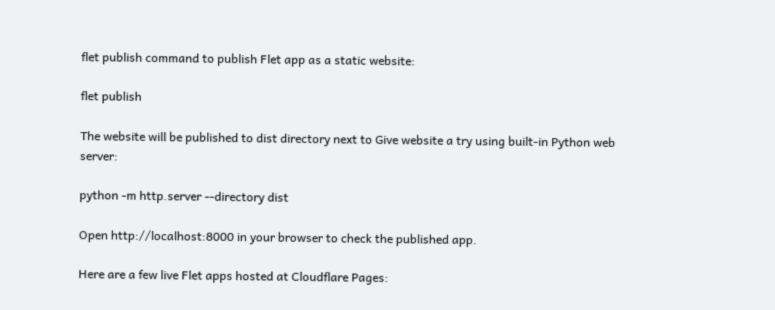flet publish command to publish Flet app as a static website:

flet publish

The website will be published to dist directory next to Give website a try using built-in Python web server:

python -m http.server --directory dist

Open http://localhost:8000 in your browser to check the published app.

Here are a few live Flet apps hosted at Cloudflare Pages: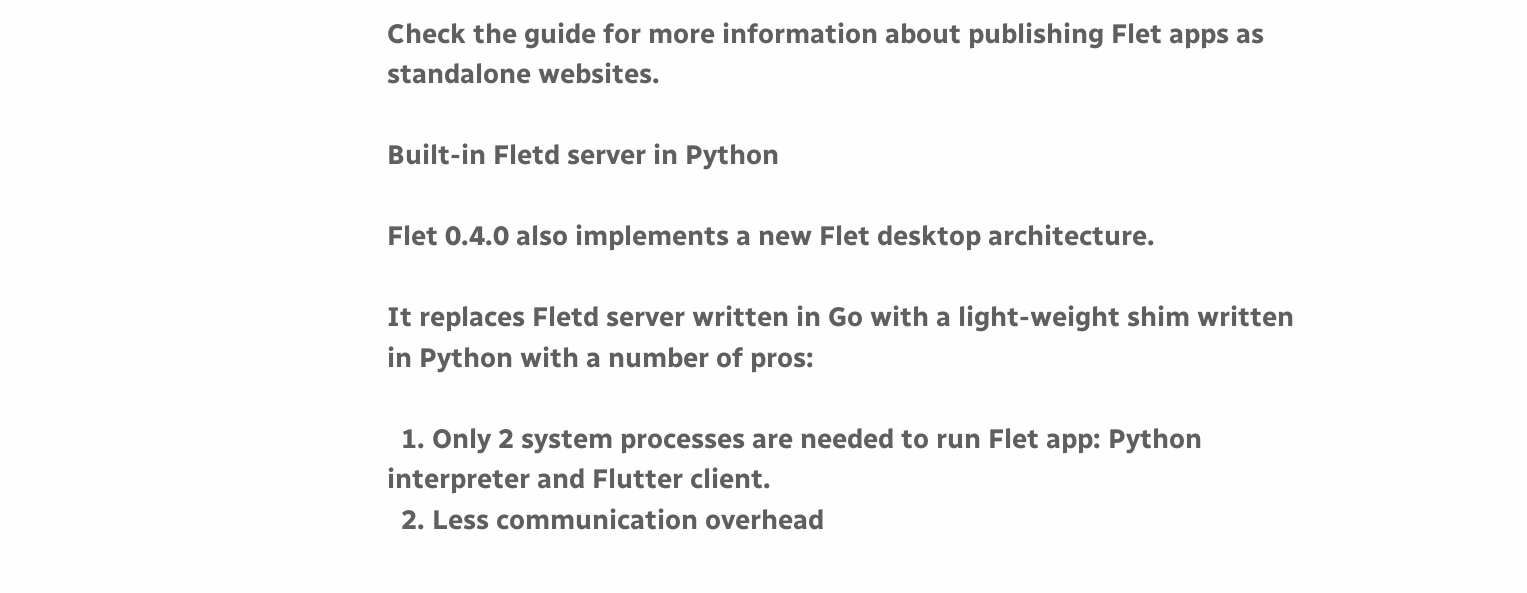Check the guide for more information about publishing Flet apps as standalone websites.

Built-in Fletd server in Python

Flet 0.4.0 also implements a new Flet desktop architecture.

It replaces Fletd server written in Go with a light-weight shim written in Python with a number of pros:

  1. Only 2 system processes are needed to run Flet app: Python interpreter and Flutter client.
  2. Less communication overhead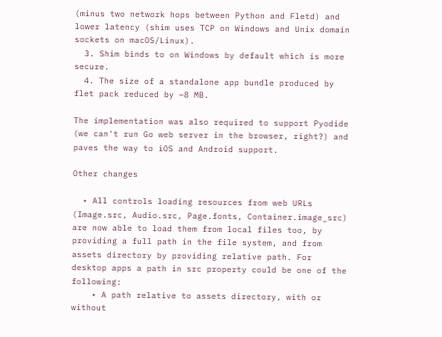(minus two network hops between Python and Fletd) and lower latency (shim uses TCP on Windows and Unix domain sockets on macOS/Linux).
  3. Shim binds to on Windows by default which is more secure.
  4. The size of a standalone app bundle produced by flet pack reduced by ~8 MB.

The implementation was also required to support Pyodide (we can't run Go web server in the browser, right?) and paves the way to iOS and Android support.

Other changes

  • All controls loading resources from web URLs (Image.src, Audio.src, Page.fonts, Container.image_src) are now able to load them from local files too, by providing a full path in the file system, and from assets directory by providing relative path. For desktop apps a path in src property could be one of the following:
    • A path relative to assets directory, with or without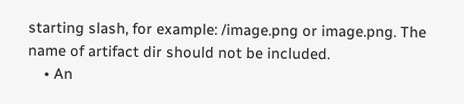starting slash, for example: /image.png or image.png. The name of artifact dir should not be included.
    • An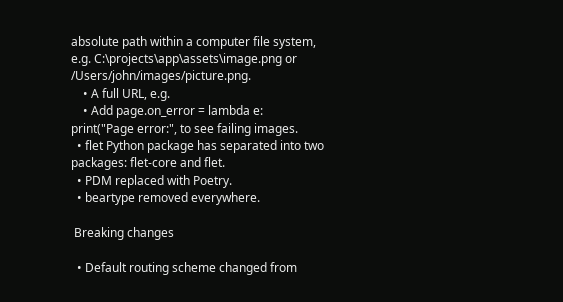absolute path within a computer file system, e.g. C:\projects\app\assets\image.png or /Users/john/images/picture.png.
    • A full URL, e.g.
    • Add page.on_error = lambda e: print("Page error:", to see failing images.
  • flet Python package has separated into two packages: flet-core and flet.
  • PDM replaced with Poetry.
  • beartype removed everywhere.

 Breaking changes

  • Default routing scheme changed from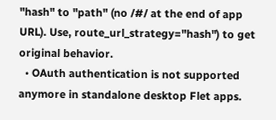"hash" to "path" (no /#/ at the end of app URL). Use, route_url_strategy="hash") to get original behavior.
  • OAuth authentication is not supported anymore in standalone desktop Flet apps.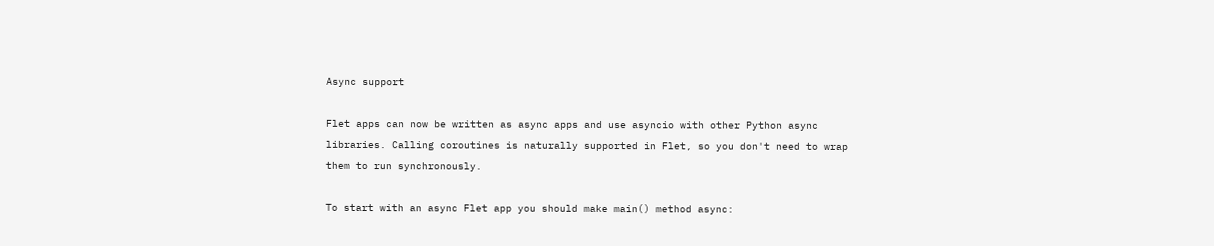Async support

Flet apps can now be written as async apps and use asyncio with other Python async libraries. Calling coroutines is naturally supported in Flet, so you don't need to wrap them to run synchronously.

To start with an async Flet app you should make main() method async: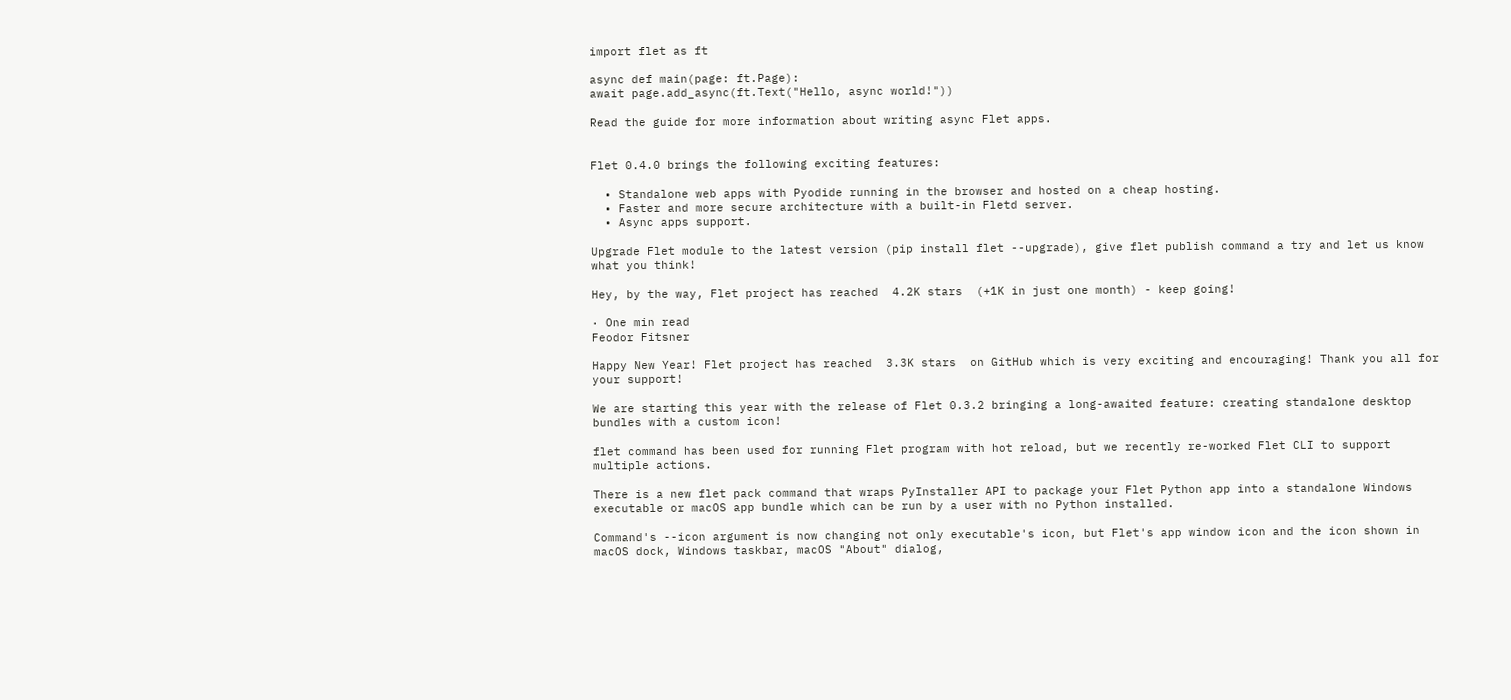import flet as ft

async def main(page: ft.Page):
await page.add_async(ft.Text("Hello, async world!"))

Read the guide for more information about writing async Flet apps.


Flet 0.4.0 brings the following exciting features:

  • Standalone web apps with Pyodide running in the browser and hosted on a cheap hosting.
  • Faster and more secure architecture with a built-in Fletd server.
  • Async apps support.

Upgrade Flet module to the latest version (pip install flet --upgrade), give flet publish command a try and let us know what you think!

Hey, by the way, Flet project has reached  4.2K stars  (+1K in just one month) - keep going!

· One min read
Feodor Fitsner

Happy New Year! Flet project has reached  3.3K stars  on GitHub which is very exciting and encouraging! Thank you all for your support!

We are starting this year with the release of Flet 0.3.2 bringing a long-awaited feature: creating standalone desktop bundles with a custom icon!

flet command has been used for running Flet program with hot reload, but we recently re-worked Flet CLI to support multiple actions.

There is a new flet pack command that wraps PyInstaller API to package your Flet Python app into a standalone Windows executable or macOS app bundle which can be run by a user with no Python installed.

Command's --icon argument is now changing not only executable's icon, but Flet's app window icon and the icon shown in macOS dock, Windows taskbar, macOS "About" dialog,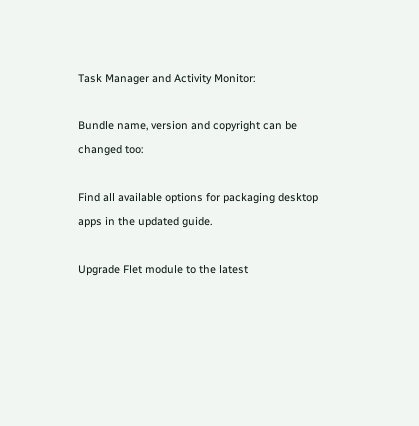Task Manager and Activity Monitor:

Bundle name, version and copyright can be changed too:

Find all available options for packaging desktop apps in the updated guide.

Upgrade Flet module to the latest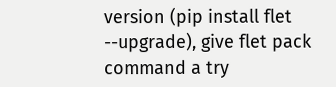version (pip install flet --upgrade), give flet pack command a try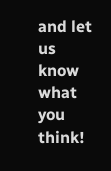and let us know what you think!